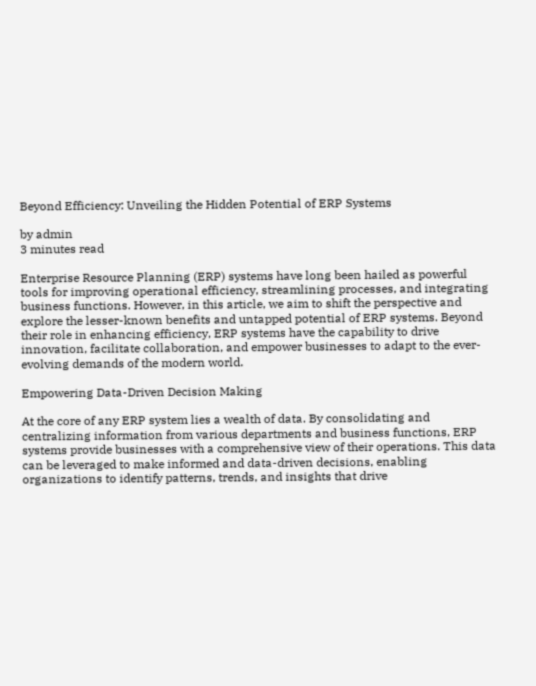Beyond Efficiency: Unveiling the Hidden Potential of ERP Systems

by admin
3 minutes read

Enterprise Resource Planning (ERP) systems have long been hailed as powerful tools for improving operational efficiency, streamlining processes, and integrating business functions. However, in this article, we aim to shift the perspective and explore the lesser-known benefits and untapped potential of ERP systems. Beyond their role in enhancing efficiency, ERP systems have the capability to drive innovation, facilitate collaboration, and empower businesses to adapt to the ever-evolving demands of the modern world.

Empowering Data-Driven Decision Making

At the core of any ERP system lies a wealth of data. By consolidating and centralizing information from various departments and business functions, ERP systems provide businesses with a comprehensive view of their operations. This data can be leveraged to make informed and data-driven decisions, enabling organizations to identify patterns, trends, and insights that drive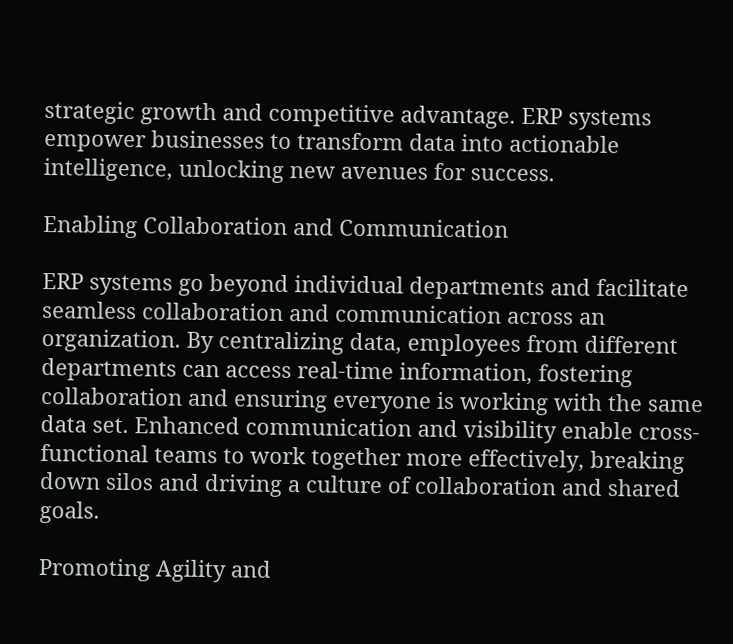strategic growth and competitive advantage. ERP systems empower businesses to transform data into actionable intelligence, unlocking new avenues for success.

Enabling Collaboration and Communication

ERP systems go beyond individual departments and facilitate seamless collaboration and communication across an organization. By centralizing data, employees from different departments can access real-time information, fostering collaboration and ensuring everyone is working with the same data set. Enhanced communication and visibility enable cross-functional teams to work together more effectively, breaking down silos and driving a culture of collaboration and shared goals.

Promoting Agility and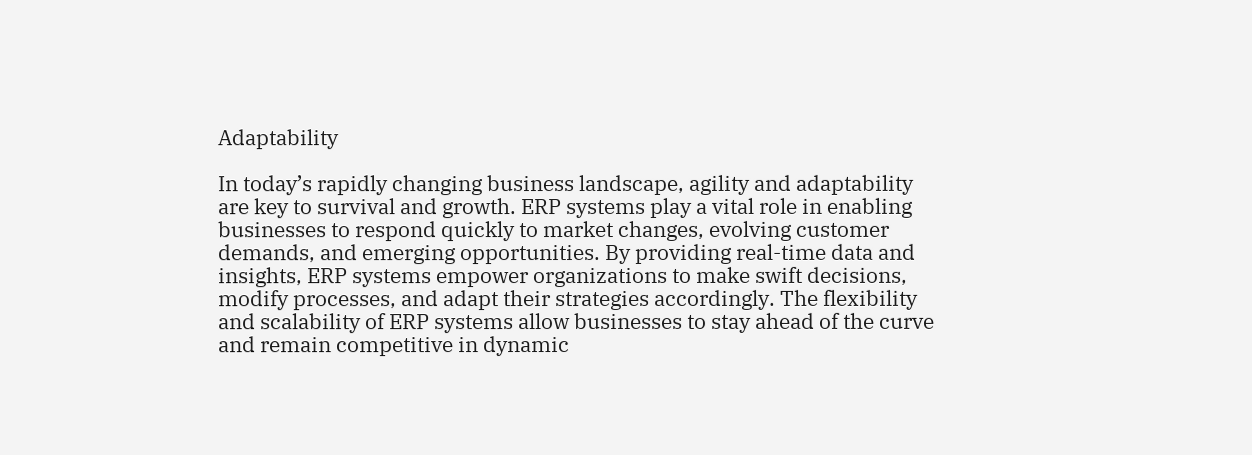Adaptability

In today’s rapidly changing business landscape, agility and adaptability are key to survival and growth. ERP systems play a vital role in enabling businesses to respond quickly to market changes, evolving customer demands, and emerging opportunities. By providing real-time data and insights, ERP systems empower organizations to make swift decisions, modify processes, and adapt their strategies accordingly. The flexibility and scalability of ERP systems allow businesses to stay ahead of the curve and remain competitive in dynamic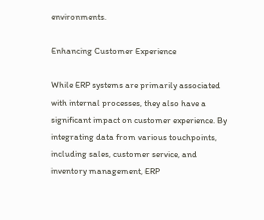environments.

Enhancing Customer Experience

While ERP systems are primarily associated with internal processes, they also have a significant impact on customer experience. By integrating data from various touchpoints, including sales, customer service, and inventory management, ERP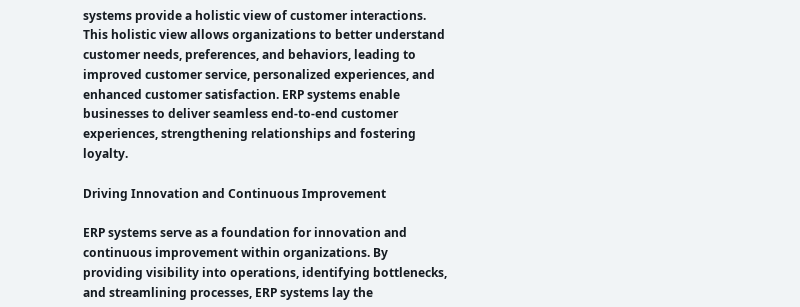systems provide a holistic view of customer interactions. This holistic view allows organizations to better understand customer needs, preferences, and behaviors, leading to improved customer service, personalized experiences, and enhanced customer satisfaction. ERP systems enable businesses to deliver seamless end-to-end customer experiences, strengthening relationships and fostering loyalty.

Driving Innovation and Continuous Improvement

ERP systems serve as a foundation for innovation and continuous improvement within organizations. By providing visibility into operations, identifying bottlenecks, and streamlining processes, ERP systems lay the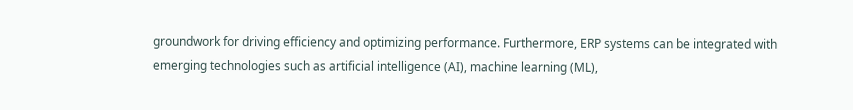groundwork for driving efficiency and optimizing performance. Furthermore, ERP systems can be integrated with emerging technologies such as artificial intelligence (AI), machine learning (ML),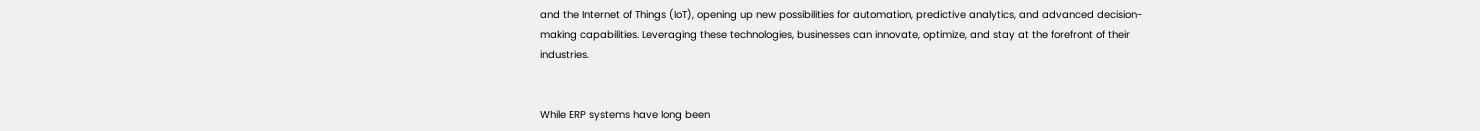and the Internet of Things (IoT), opening up new possibilities for automation, predictive analytics, and advanced decision-making capabilities. Leveraging these technologies, businesses can innovate, optimize, and stay at the forefront of their industries.


While ERP systems have long been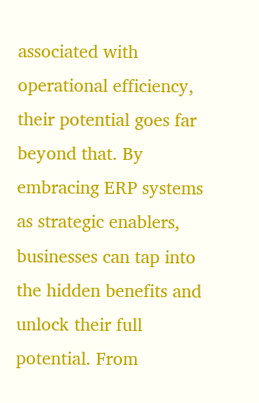associated with operational efficiency, their potential goes far beyond that. By embracing ERP systems as strategic enablers, businesses can tap into the hidden benefits and unlock their full potential. From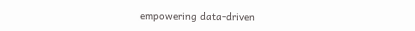empowering data-driven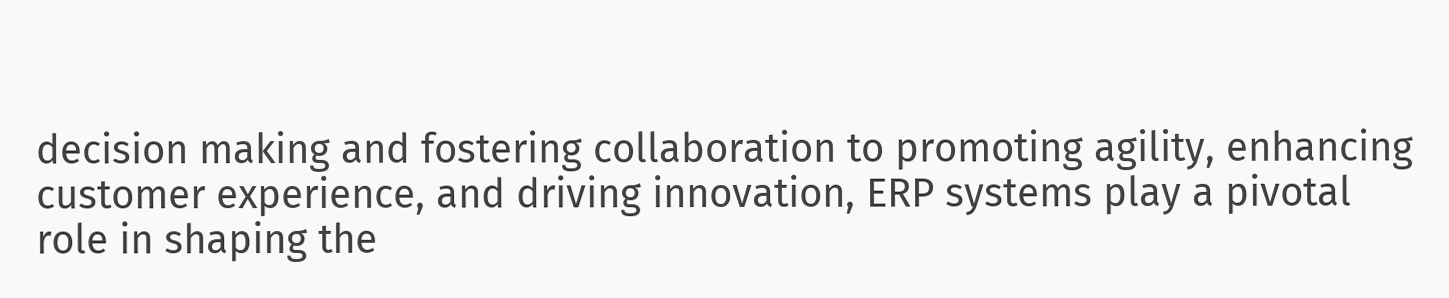decision making and fostering collaboration to promoting agility, enhancing customer experience, and driving innovation, ERP systems play a pivotal role in shaping the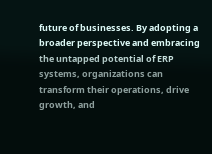future of businesses. By adopting a broader perspective and embracing the untapped potential of ERP systems, organizations can transform their operations, drive growth, and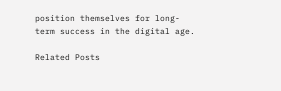position themselves for long-term success in the digital age.

Related Posts